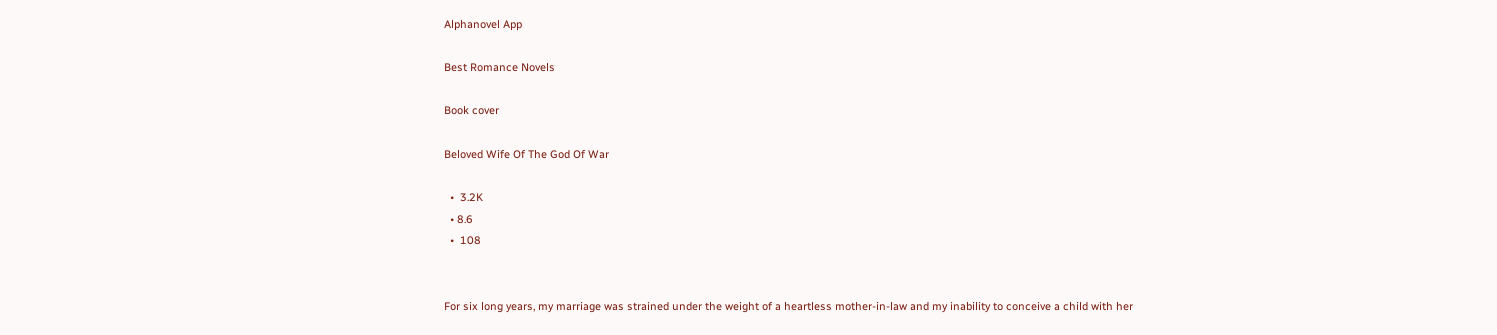Alphanovel App

Best Romance Novels

Book cover

Beloved Wife Of The God Of War

  •  3.2K
  • 8.6
  •  108


For six long years, my marriage was strained under the weight of a heartless mother-in-law and my inability to conceive a child with her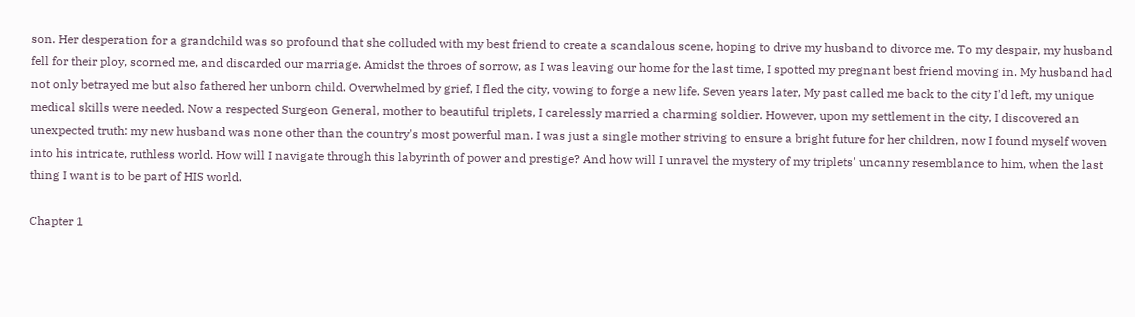son. Her desperation for a grandchild was so profound that she colluded with my best friend to create a scandalous scene, hoping to drive my husband to divorce me. To my despair, my husband fell for their ploy, scorned me, and discarded our marriage. Amidst the throes of sorrow, as I was leaving our home for the last time, I spotted my pregnant best friend moving in. My husband had not only betrayed me but also fathered her unborn child. Overwhelmed by grief, I fled the city, vowing to forge a new life. Seven years later, My past called me back to the city I'd left, my unique medical skills were needed. Now a respected Surgeon General, mother to beautiful triplets, I carelessly married a charming soldier. However, upon my settlement in the city, I discovered an unexpected truth: my new husband was none other than the country's most powerful man. I was just a single mother striving to ensure a bright future for her children, now I found myself woven into his intricate, ruthless world. How will I navigate through this labyrinth of power and prestige? And how will I unravel the mystery of my triplets' uncanny resemblance to him, when the last thing I want is to be part of HIS world.

Chapter 1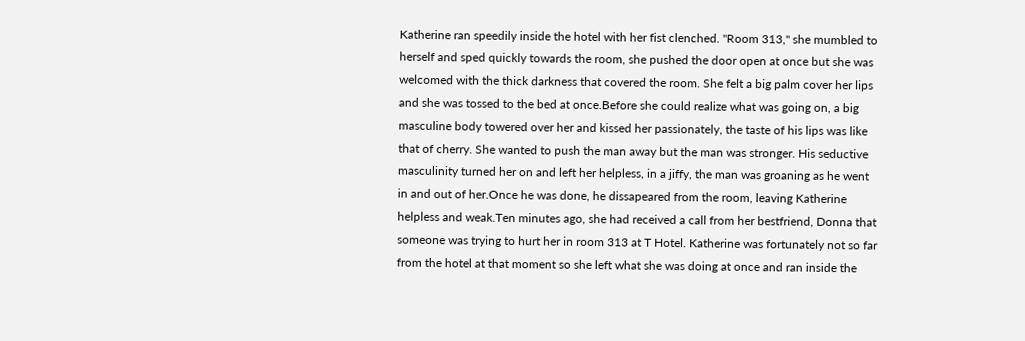Katherine ran speedily inside the hotel with her fist clenched. "Room 313," she mumbled to herself and sped quickly towards the room, she pushed the door open at once but she was welcomed with the thick darkness that covered the room. She felt a big palm cover her lips and she was tossed to the bed at once.Before she could realize what was going on, a big masculine body towered over her and kissed her passionately, the taste of his lips was like that of cherry. She wanted to push the man away but the man was stronger. His seductive masculinity turned her on and left her helpless, in a jiffy, the man was groaning as he went in and out of her.Once he was done, he dissapeared from the room, leaving Katherine helpless and weak.Ten minutes ago, she had received a call from her bestfriend, Donna that someone was trying to hurt her in room 313 at T Hotel. Katherine was fortunately not so far from the hotel at that moment so she left what she was doing at once and ran inside the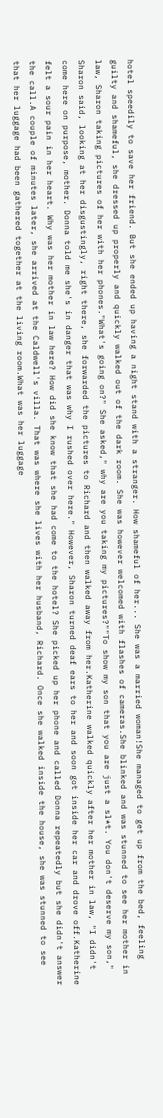hotel speedily to save her friend. But she ended up having a night stand with a stranger. How shameful of her... She was a married woman!She managed to get up from the bed, feeling guilty and shameful, she dressed up properly and quickly walked out of the dark room. She was however welcomed with flashes of cameras.She blinked and was stunned to see her mother in law, Sharon taking pictures of her with her phones."What's going on?" She asked," why are you taking my pictures?""To show my son that you are just a sl*t. You don't deserve my son," Sharon said, looking at her disgustingly, right there, she forwarded the pictures to Richard and then walked away from her.Katherine walked quickly after her mother in law, "I didn't come here on purpose, mother. Donna told me she's in danger that was why I rushed over here." However, Sharon turned deaf ears to her and soon got inside her car and drove off.Katherine felt a sour pain in her heart. Why was her mother in law here? How did she know that she had come to the hotel? She picked up her phone and called Donna repeatedly but she didn't answer the call.A couple of minutes later, she arrived at the Caldwell's villa. That was where she lives with her husband, Richard. Once she walked inside the house, she was stunned to see that her luggage had been gathered together at the living room.What was her luggage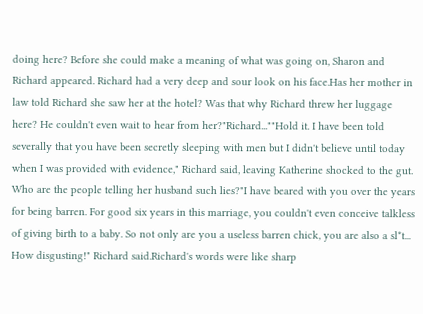doing here? Before she could make a meaning of what was going on, Sharon and Richard appeared. Richard had a very deep and sour look on his face.Has her mother in law told Richard she saw her at the hotel? Was that why Richard threw her luggage here? He couldn't even wait to hear from her?"Richard...""Hold it. I have been told severally that you have been secretly sleeping with men but I didn't believe until today when I was provided with evidence," Richard said, leaving Katherine shocked to the gut. Who are the people telling her husband such lies?"I have beared with you over the years for being barren. For good six years in this marriage, you couldn't even conceive talkless of giving birth to a baby. So not only are you a useless barren chick, you are also a sl*t... How disgusting!" Richard said.Richard's words were like sharp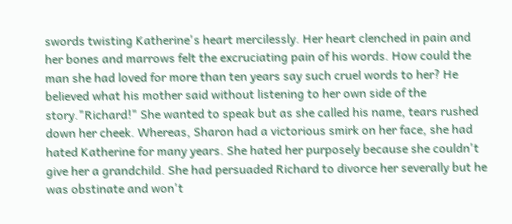swords twisting Katherine's heart mercilessly. Her heart clenched in pain and her bones and marrows felt the excruciating pain of his words. How could the man she had loved for more than ten years say such cruel words to her? He believed what his mother said without listening to her own side of the story."Richard!" She wanted to speak but as she called his name, tears rushed down her cheek. Whereas, Sharon had a victorious smirk on her face, she had hated Katherine for many years. She hated her purposely because she couldn't give her a grandchild. She had persuaded Richard to divorce her severally but he was obstinate and won't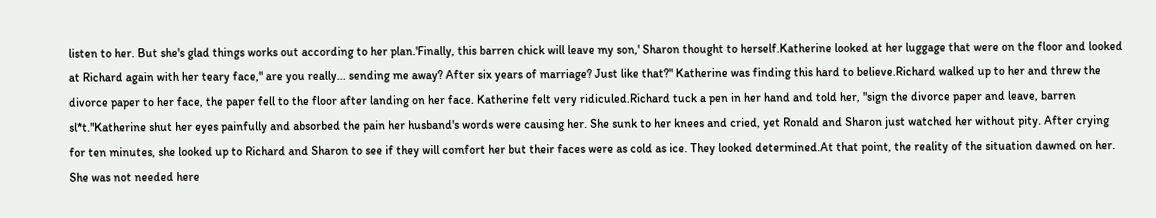listen to her. But she's glad things works out according to her plan.'Finally, this barren chick will leave my son,' Sharon thought to herself.Katherine looked at her luggage that were on the floor and looked at Richard again with her teary face," are you really... sending me away? After six years of marriage? Just like that?" Katherine was finding this hard to believe.Richard walked up to her and threw the divorce paper to her face, the paper fell to the floor after landing on her face. Katherine felt very ridiculed.Richard tuck a pen in her hand and told her, "sign the divorce paper and leave, barren sl*t."Katherine shut her eyes painfully and absorbed the pain her husband's words were causing her. She sunk to her knees and cried, yet Ronald and Sharon just watched her without pity. After crying for ten minutes, she looked up to Richard and Sharon to see if they will comfort her but their faces were as cold as ice. They looked determined.At that point, the reality of the situation dawned on her. She was not needed here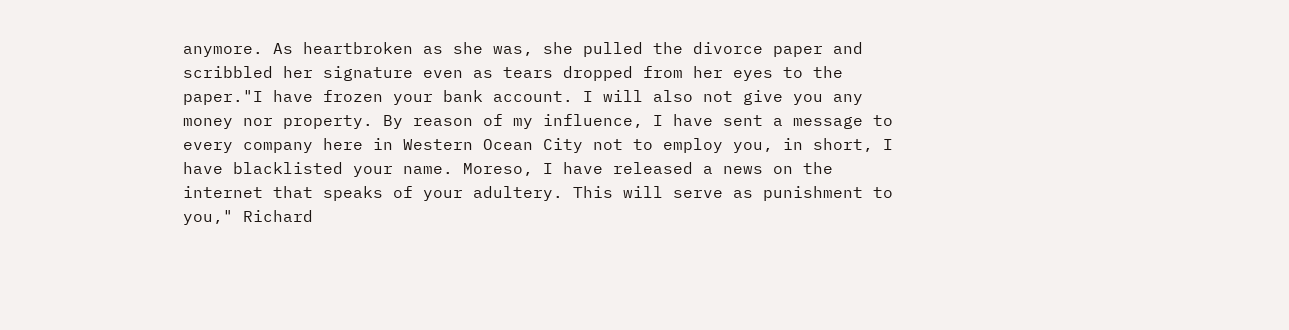anymore. As heartbroken as she was, she pulled the divorce paper and scribbled her signature even as tears dropped from her eyes to the paper."I have frozen your bank account. I will also not give you any money nor property. By reason of my influence, I have sent a message to every company here in Western Ocean City not to employ you, in short, I have blacklisted your name. Moreso, I have released a news on the internet that speaks of your adultery. This will serve as punishment to you," Richard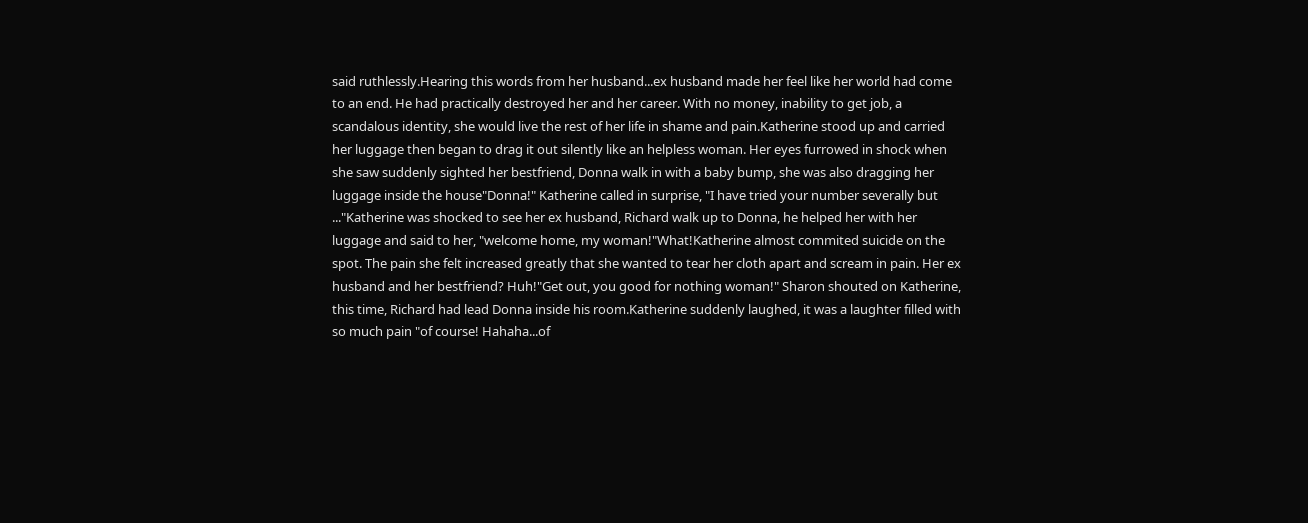said ruthlessly.Hearing this words from her husband...ex husband made her feel like her world had come to an end. He had practically destroyed her and her career. With no money, inability to get job, a scandalous identity, she would live the rest of her life in shame and pain.Katherine stood up and carried her luggage then began to drag it out silently like an helpless woman. Her eyes furrowed in shock when she saw suddenly sighted her bestfriend, Donna walk in with a baby bump, she was also dragging her luggage inside the house"Donna!" Katherine called in surprise, "I have tried your number severally but ..."Katherine was shocked to see her ex husband, Richard walk up to Donna, he helped her with her luggage and said to her, "welcome home, my woman!"What!Katherine almost commited suicide on the spot. The pain she felt increased greatly that she wanted to tear her cloth apart and scream in pain. Her ex husband and her bestfriend? Huh!"Get out, you good for nothing woman!" Sharon shouted on Katherine, this time, Richard had lead Donna inside his room.Katherine suddenly laughed, it was a laughter filled with so much pain "of course! Hahaha...of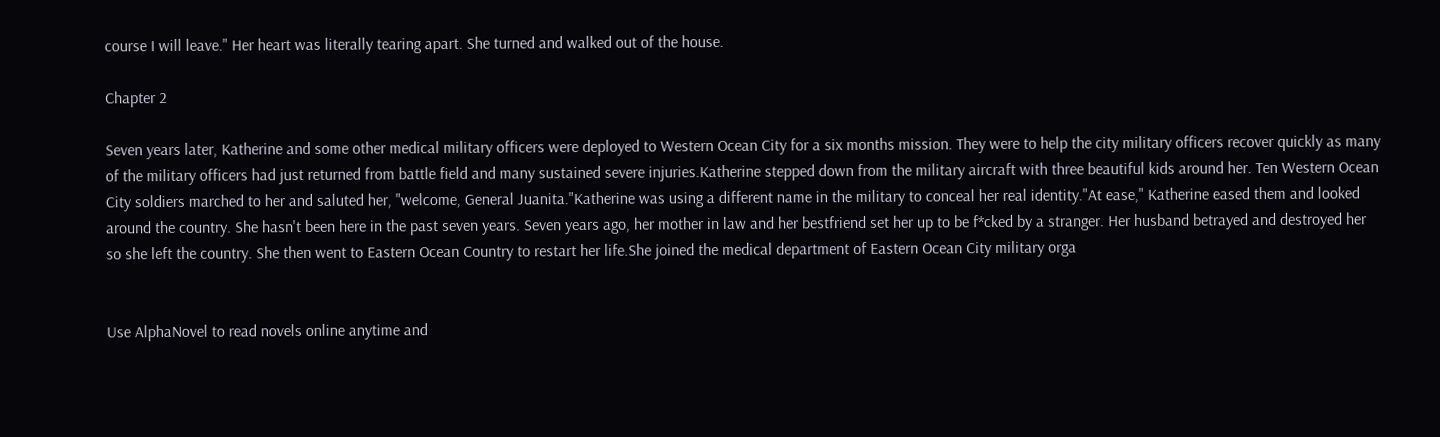course I will leave." Her heart was literally tearing apart. She turned and walked out of the house.

Chapter 2

Seven years later, Katherine and some other medical military officers were deployed to Western Ocean City for a six months mission. They were to help the city military officers recover quickly as many of the military officers had just returned from battle field and many sustained severe injuries.Katherine stepped down from the military aircraft with three beautiful kids around her. Ten Western Ocean City soldiers marched to her and saluted her, "welcome, General Juanita."Katherine was using a different name in the military to conceal her real identity."At ease," Katherine eased them and looked around the country. She hasn't been here in the past seven years. Seven years ago, her mother in law and her bestfriend set her up to be f*cked by a stranger. Her husband betrayed and destroyed her so she left the country. She then went to Eastern Ocean Country to restart her life.She joined the medical department of Eastern Ocean City military orga


Use AlphaNovel to read novels online anytime and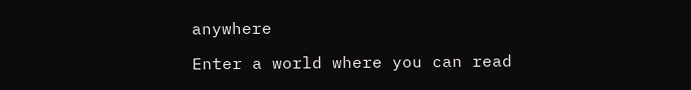anywhere

Enter a world where you can read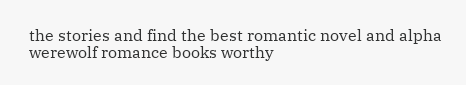the stories and find the best romantic novel and alpha werewolf romance books worthy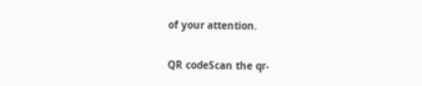of your attention.

QR codeScan the qr-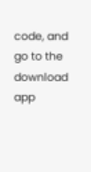code, and go to the download app